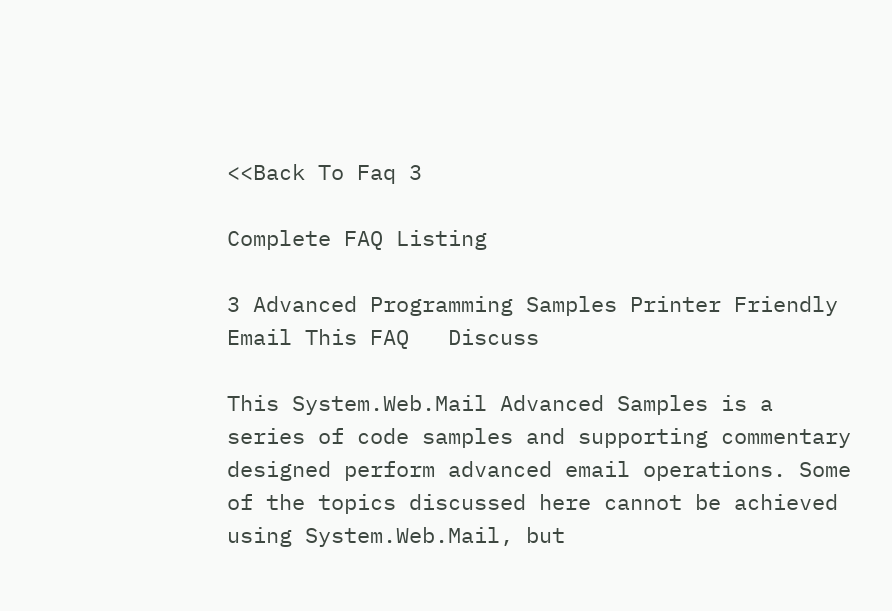<<Back To Faq 3

Complete FAQ Listing

3 Advanced Programming Samples Printer Friendly   Email This FAQ   Discuss

This System.Web.Mail Advanced Samples is a series of code samples and supporting commentary designed perform advanced email operations. Some of the topics discussed here cannot be achieved using System.Web.Mail, but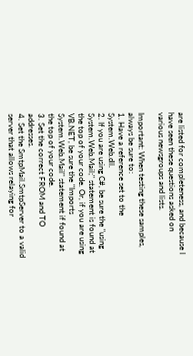are listed for completeness, and because I have seen these questions asked on various newsgroups and lists.

Important: When testing these samples, always be sure to:
1. Have a reference set to the System.Web.dll.
2. If you are using C#, be sure the "using System.Web.Mail;" statement is found at the top of your code. Or, if you are using VB.NET, be sure the "Imports System.Web.Mail" statement if found at the top of your code.
3. Set the correct FROM and TO addresses.
4. Set the SmtpMail.SmtpServer to a valid server that allows relaying for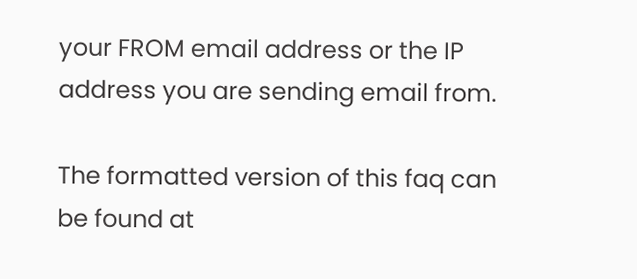your FROM email address or the IP address you are sending email from.

The formatted version of this faq can be found at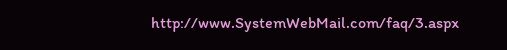http://www.SystemWebMail.com/faq/3.aspx